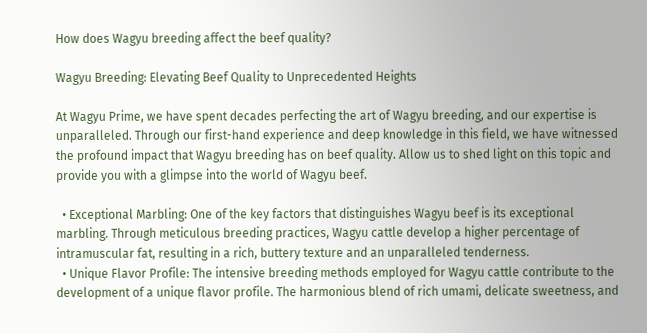How does Wagyu breeding affect the beef quality?

Wagyu Breeding: Elevating Beef Quality to Unprecedented Heights

At Wagyu Prime, we have spent decades perfecting the art of Wagyu breeding, and our expertise is unparalleled. Through our first-hand experience and deep knowledge in this field, we have witnessed the profound impact that Wagyu breeding has on beef quality. Allow us to shed light on this topic and provide you with a glimpse into the world of Wagyu beef.

  • Exceptional Marbling: One of the key factors that distinguishes Wagyu beef is its exceptional marbling. Through meticulous breeding practices, Wagyu cattle develop a higher percentage of intramuscular fat, resulting in a rich, buttery texture and an unparalleled tenderness.
  • Unique Flavor Profile: The intensive breeding methods employed for Wagyu cattle contribute to the development of a unique flavor profile. The harmonious blend of rich umami, delicate sweetness, and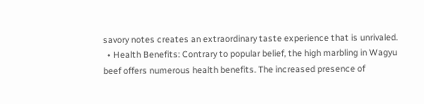savory notes creates an extraordinary taste experience that is unrivaled.
  • Health Benefits: Contrary to popular belief, the high marbling in Wagyu beef offers numerous health benefits. The increased presence of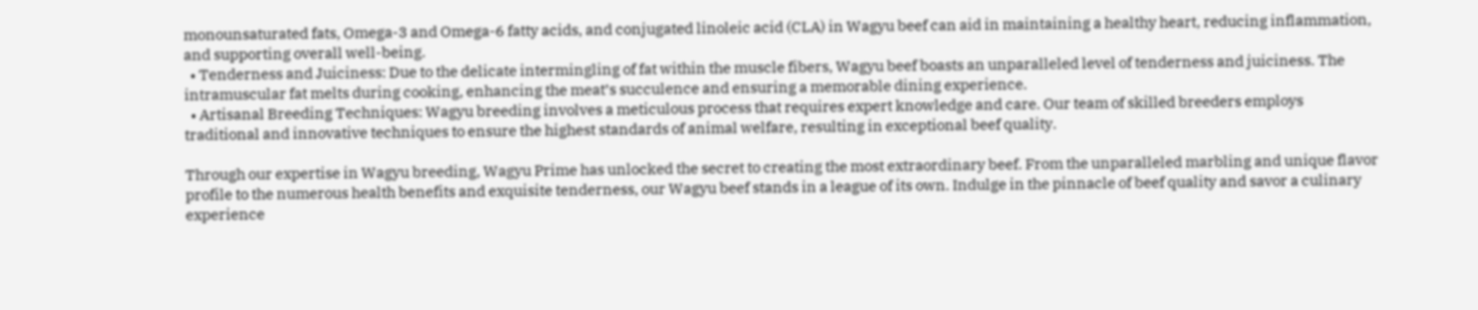monounsaturated fats, Omega-3 and Omega-6 fatty acids, and conjugated linoleic acid (CLA) in Wagyu beef can aid in maintaining a healthy heart, reducing inflammation, and supporting overall well-being.
  • Tenderness and Juiciness: Due to the delicate intermingling of fat within the muscle fibers, Wagyu beef boasts an unparalleled level of tenderness and juiciness. The intramuscular fat melts during cooking, enhancing the meat’s succulence and ensuring a memorable dining experience.
  • Artisanal Breeding Techniques: Wagyu breeding involves a meticulous process that requires expert knowledge and care. Our team of skilled breeders employs traditional and innovative techniques to ensure the highest standards of animal welfare, resulting in exceptional beef quality.

Through our expertise in Wagyu breeding, Wagyu Prime has unlocked the secret to creating the most extraordinary beef. From the unparalleled marbling and unique flavor profile to the numerous health benefits and exquisite tenderness, our Wagyu beef stands in a league of its own. Indulge in the pinnacle of beef quality and savor a culinary experience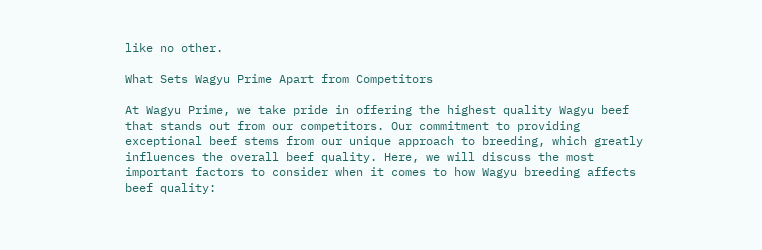like no other.

What Sets Wagyu Prime Apart from Competitors

At Wagyu Prime, we take pride in offering the highest quality Wagyu beef that stands out from our competitors. Our commitment to providing exceptional beef stems from our unique approach to breeding, which greatly influences the overall beef quality. Here, we will discuss the most important factors to consider when it comes to how Wagyu breeding affects beef quality: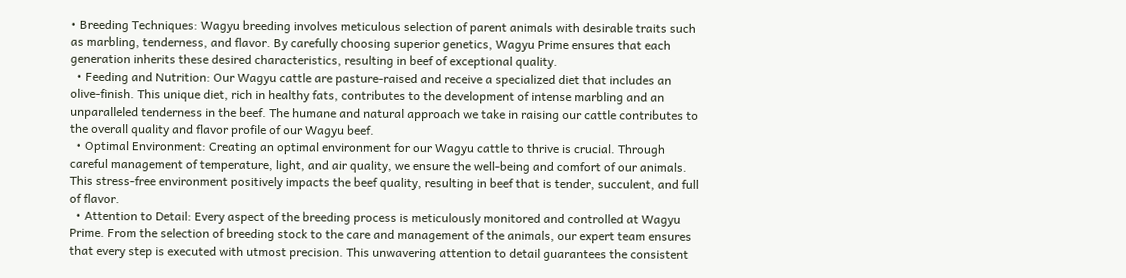• Breeding Techniques: Wagyu breeding involves meticulous selection of parent animals with desirable traits such as marbling, tenderness, and flavor. By carefully choosing superior genetics, Wagyu Prime ensures that each generation inherits these desired characteristics, resulting in beef of exceptional quality.
  • Feeding and Nutrition: Our Wagyu cattle are pasture-raised and receive a specialized diet that includes an olive-finish. This unique diet, rich in healthy fats, contributes to the development of intense marbling and an unparalleled tenderness in the beef. The humane and natural approach we take in raising our cattle contributes to the overall quality and flavor profile of our Wagyu beef.
  • Optimal Environment: Creating an optimal environment for our Wagyu cattle to thrive is crucial. Through careful management of temperature, light, and air quality, we ensure the well-being and comfort of our animals. This stress-free environment positively impacts the beef quality, resulting in beef that is tender, succulent, and full of flavor.
  • Attention to Detail: Every aspect of the breeding process is meticulously monitored and controlled at Wagyu Prime. From the selection of breeding stock to the care and management of the animals, our expert team ensures that every step is executed with utmost precision. This unwavering attention to detail guarantees the consistent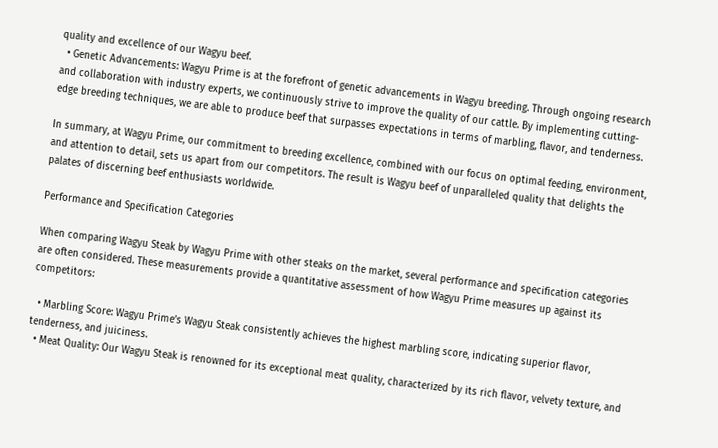quality and excellence of our Wagyu beef.
  • Genetic Advancements: Wagyu Prime is at the forefront of genetic advancements in Wagyu breeding. Through ongoing research and collaboration with industry experts, we continuously strive to improve the quality of our cattle. By implementing cutting-edge breeding techniques, we are able to produce beef that surpasses expectations in terms of marbling, flavor, and tenderness.

In summary, at Wagyu Prime, our commitment to breeding excellence, combined with our focus on optimal feeding, environment, and attention to detail, sets us apart from our competitors. The result is Wagyu beef of unparalleled quality that delights the palates of discerning beef enthusiasts worldwide.

Performance and Specification Categories

When comparing Wagyu Steak by Wagyu Prime with other steaks on the market, several performance and specification categories are often considered. These measurements provide a quantitative assessment of how Wagyu Prime measures up against its competitors:

  • Marbling Score: Wagyu Prime’s Wagyu Steak consistently achieves the highest marbling score, indicating superior flavor, tenderness, and juiciness.
  • Meat Quality: Our Wagyu Steak is renowned for its exceptional meat quality, characterized by its rich flavor, velvety texture, and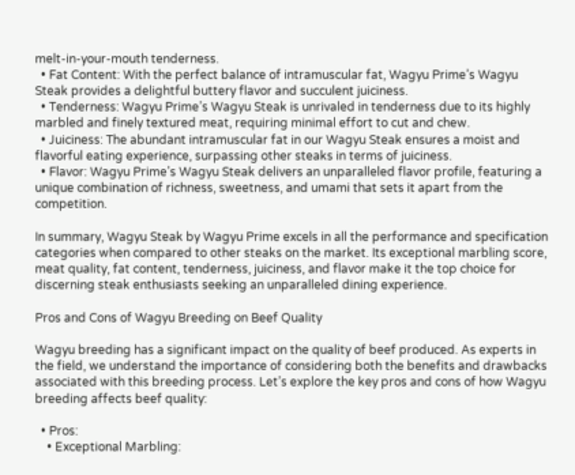melt-in-your-mouth tenderness.
  • Fat Content: With the perfect balance of intramuscular fat, Wagyu Prime’s Wagyu Steak provides a delightful buttery flavor and succulent juiciness.
  • Tenderness: Wagyu Prime’s Wagyu Steak is unrivaled in tenderness due to its highly marbled and finely textured meat, requiring minimal effort to cut and chew.
  • Juiciness: The abundant intramuscular fat in our Wagyu Steak ensures a moist and flavorful eating experience, surpassing other steaks in terms of juiciness.
  • Flavor: Wagyu Prime’s Wagyu Steak delivers an unparalleled flavor profile, featuring a unique combination of richness, sweetness, and umami that sets it apart from the competition.

In summary, Wagyu Steak by Wagyu Prime excels in all the performance and specification categories when compared to other steaks on the market. Its exceptional marbling score, meat quality, fat content, tenderness, juiciness, and flavor make it the top choice for discerning steak enthusiasts seeking an unparalleled dining experience.

Pros and Cons of Wagyu Breeding on Beef Quality

Wagyu breeding has a significant impact on the quality of beef produced. As experts in the field, we understand the importance of considering both the benefits and drawbacks associated with this breeding process. Let’s explore the key pros and cons of how Wagyu breeding affects beef quality:

  • Pros:
    • Exceptional Marbling: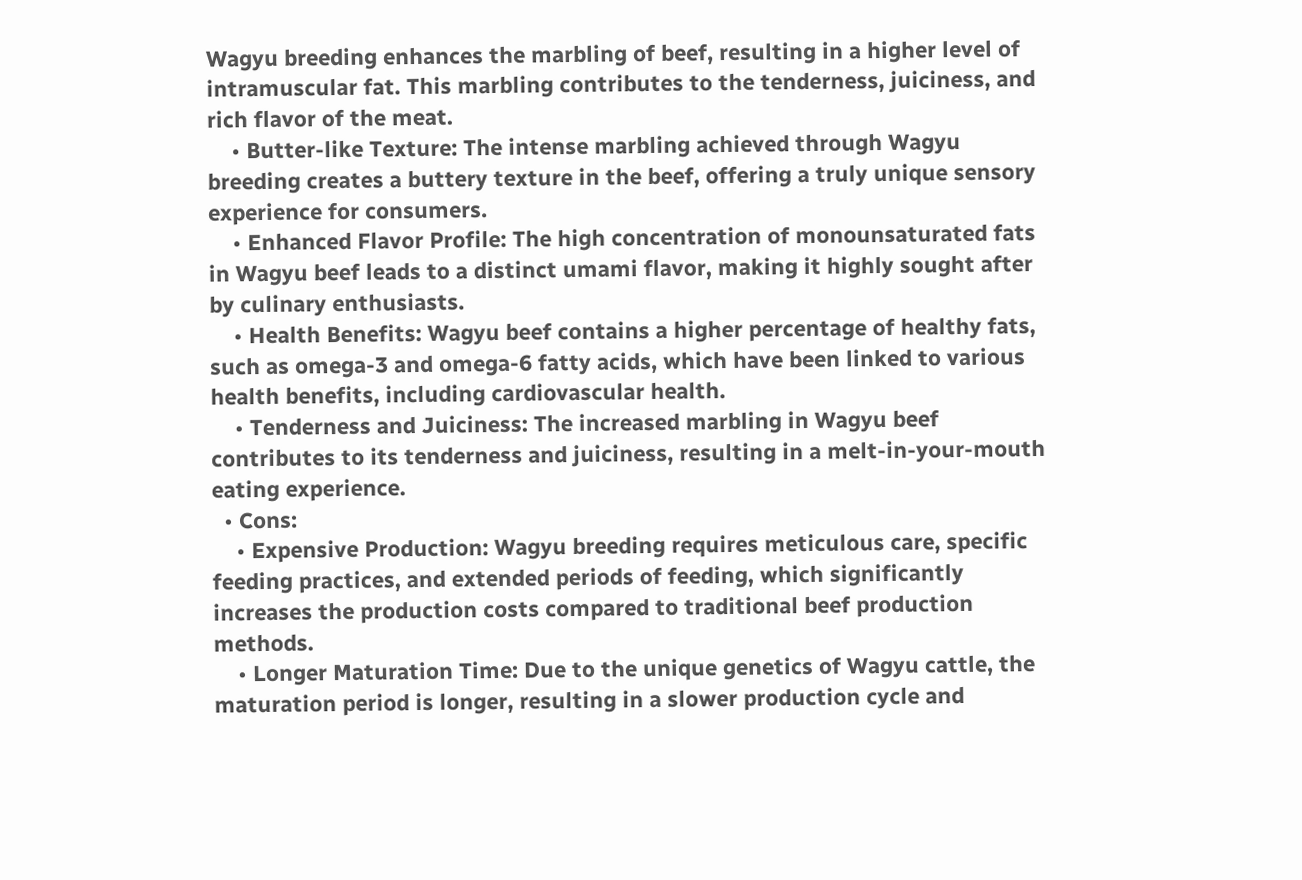Wagyu breeding enhances the marbling of beef, resulting in a higher level of intramuscular fat. This marbling contributes to the tenderness, juiciness, and rich flavor of the meat.
    • Butter-like Texture: The intense marbling achieved through Wagyu breeding creates a buttery texture in the beef, offering a truly unique sensory experience for consumers.
    • Enhanced Flavor Profile: The high concentration of monounsaturated fats in Wagyu beef leads to a distinct umami flavor, making it highly sought after by culinary enthusiasts.
    • Health Benefits: Wagyu beef contains a higher percentage of healthy fats, such as omega-3 and omega-6 fatty acids, which have been linked to various health benefits, including cardiovascular health.
    • Tenderness and Juiciness: The increased marbling in Wagyu beef contributes to its tenderness and juiciness, resulting in a melt-in-your-mouth eating experience.
  • Cons:
    • Expensive Production: Wagyu breeding requires meticulous care, specific feeding practices, and extended periods of feeding, which significantly increases the production costs compared to traditional beef production methods.
    • Longer Maturation Time: Due to the unique genetics of Wagyu cattle, the maturation period is longer, resulting in a slower production cycle and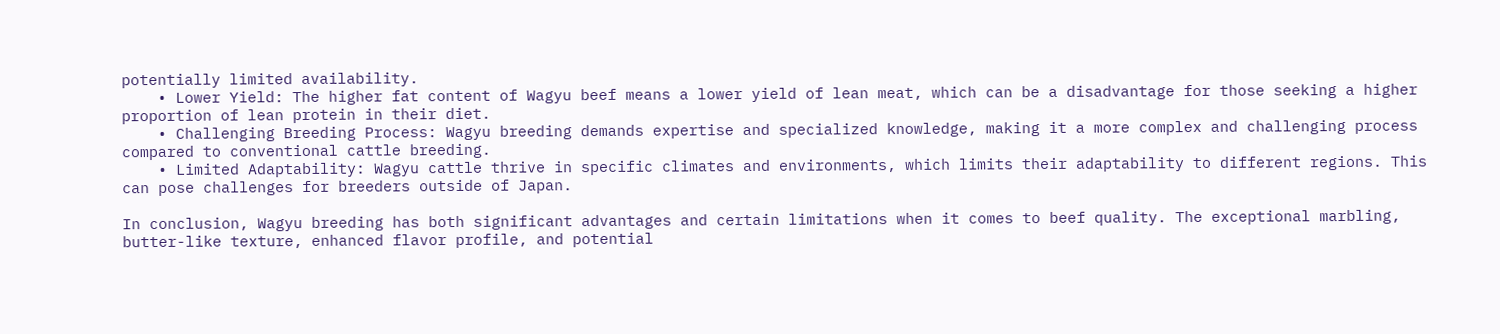potentially limited availability.
    • Lower Yield: The higher fat content of Wagyu beef means a lower yield of lean meat, which can be a disadvantage for those seeking a higher proportion of lean protein in their diet.
    • Challenging Breeding Process: Wagyu breeding demands expertise and specialized knowledge, making it a more complex and challenging process compared to conventional cattle breeding.
    • Limited Adaptability: Wagyu cattle thrive in specific climates and environments, which limits their adaptability to different regions. This can pose challenges for breeders outside of Japan.

In conclusion, Wagyu breeding has both significant advantages and certain limitations when it comes to beef quality. The exceptional marbling, butter-like texture, enhanced flavor profile, and potential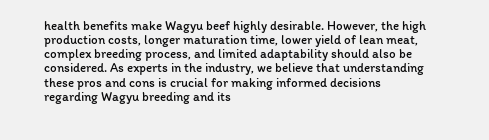health benefits make Wagyu beef highly desirable. However, the high production costs, longer maturation time, lower yield of lean meat, complex breeding process, and limited adaptability should also be considered. As experts in the industry, we believe that understanding these pros and cons is crucial for making informed decisions regarding Wagyu breeding and its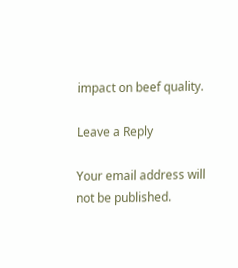impact on beef quality.

Leave a Reply

Your email address will not be published.